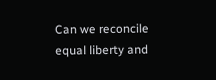Can we reconcile equal liberty and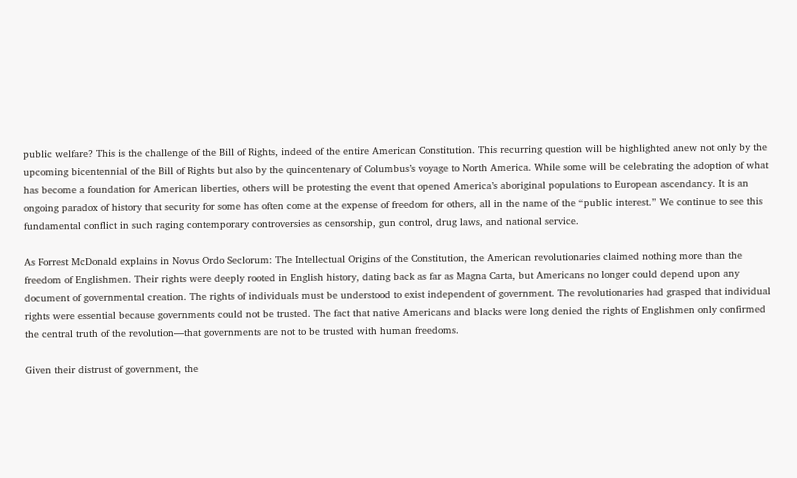public welfare? This is the challenge of the Bill of Rights, indeed of the entire American Constitution. This recurring question will be highlighted anew not only by the upcoming bicentennial of the Bill of Rights but also by the quincentenary of Columbus’s voyage to North America. While some will be celebrating the adoption of what has become a foundation for American liberties, others will be protesting the event that opened America’s aboriginal populations to European ascendancy. It is an ongoing paradox of history that security for some has often come at the expense of freedom for others, all in the name of the “public interest.” We continue to see this fundamental conflict in such raging contemporary controversies as censorship, gun control, drug laws, and national service.

As Forrest McDonald explains in Novus Ordo Seclorum: The Intellectual Origins of the Constitution, the American revolutionaries claimed nothing more than the freedom of Englishmen. Their rights were deeply rooted in English history, dating back as far as Magna Carta, but Americans no longer could depend upon any document of governmental creation. The rights of individuals must be understood to exist independent of government. The revolutionaries had grasped that individual rights were essential because governments could not be trusted. The fact that native Americans and blacks were long denied the rights of Englishmen only confirmed the central truth of the revolution—that governments are not to be trusted with human freedoms.

Given their distrust of government, the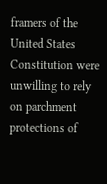framers of the United States Constitution were unwilling to rely on parchment protections of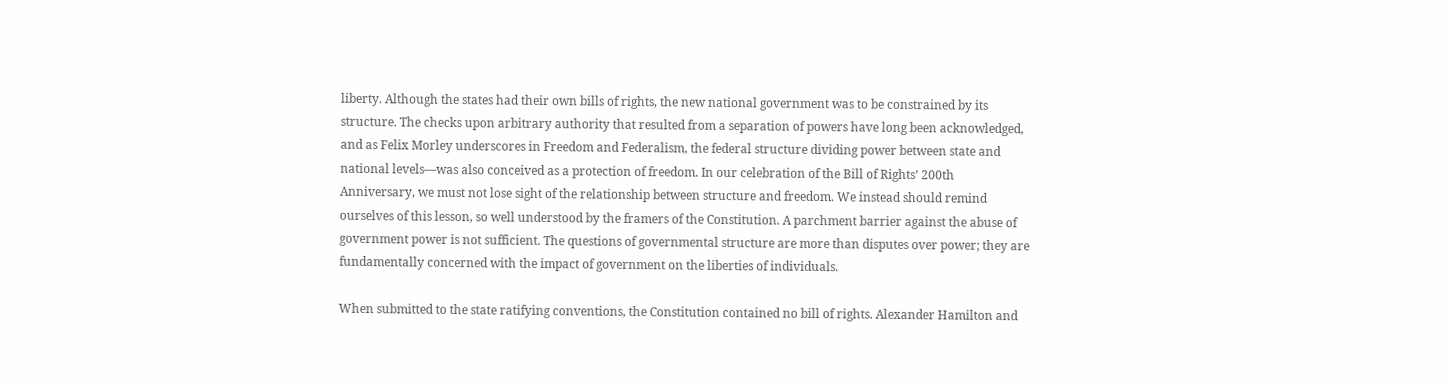liberty. Although the states had their own bills of rights, the new national government was to be constrained by its structure. The checks upon arbitrary authority that resulted from a separation of powers have long been acknowledged, and as Felix Morley underscores in Freedom and Federalism, the federal structure dividing power between state and national levels—was also conceived as a protection of freedom. In our celebration of the Bill of Rights’ 200th Anniversary, we must not lose sight of the relationship between structure and freedom. We instead should remind ourselves of this lesson, so well understood by the framers of the Constitution. A parchment barrier against the abuse of government power is not sufficient. The questions of governmental structure are more than disputes over power; they are fundamentally concerned with the impact of government on the liberties of individuals.

When submitted to the state ratifying conventions, the Constitution contained no bill of rights. Alexander Hamilton and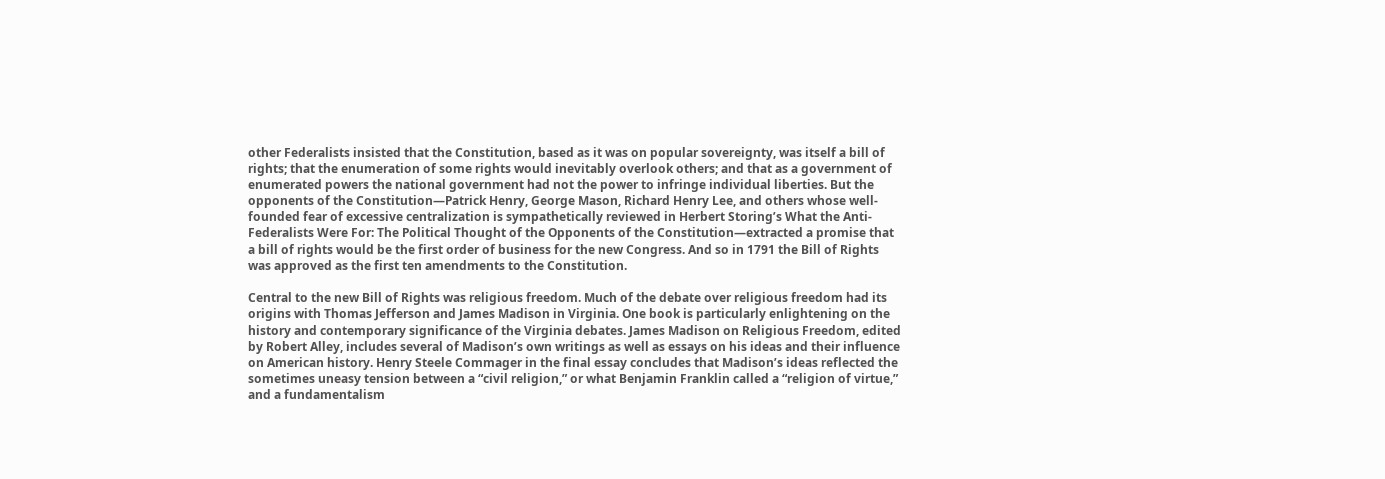other Federalists insisted that the Constitution, based as it was on popular sovereignty, was itself a bill of rights; that the enumeration of some rights would inevitably overlook others; and that as a government of enumerated powers the national government had not the power to infringe individual liberties. But the opponents of the Constitution—Patrick Henry, George Mason, Richard Henry Lee, and others whose well-founded fear of excessive centralization is sympathetically reviewed in Herbert Storing’s What the Anti-Federalists Were For: The Political Thought of the Opponents of the Constitution—extracted a promise that a bill of rights would be the first order of business for the new Congress. And so in 1791 the Bill of Rights was approved as the first ten amendments to the Constitution.

Central to the new Bill of Rights was religious freedom. Much of the debate over religious freedom had its origins with Thomas Jefferson and James Madison in Virginia. One book is particularly enlightening on the history and contemporary significance of the Virginia debates. James Madison on Religious Freedom, edited by Robert Alley, includes several of Madison’s own writings as well as essays on his ideas and their influence on American history. Henry Steele Commager in the final essay concludes that Madison’s ideas reflected the sometimes uneasy tension between a “civil religion,” or what Benjamin Franklin called a “religion of virtue,” and a fundamentalism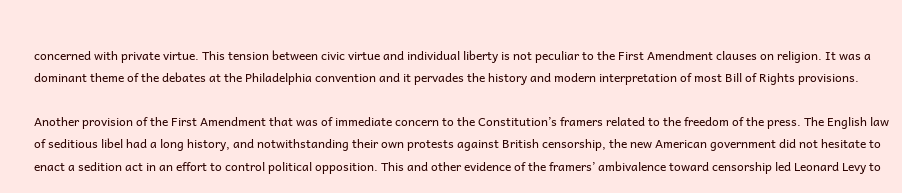concerned with private virtue. This tension between civic virtue and individual liberty is not peculiar to the First Amendment clauses on religion. It was a dominant theme of the debates at the Philadelphia convention and it pervades the history and modern interpretation of most Bill of Rights provisions.

Another provision of the First Amendment that was of immediate concern to the Constitution’s framers related to the freedom of the press. The English law of seditious libel had a long history, and notwithstanding their own protests against British censorship, the new American government did not hesitate to enact a sedition act in an effort to control political opposition. This and other evidence of the framers’ ambivalence toward censorship led Leonard Levy to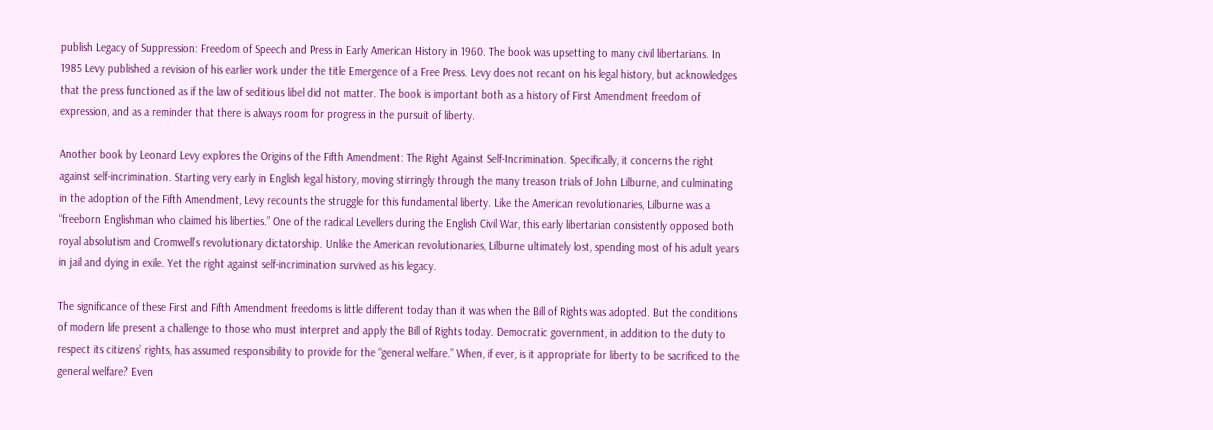publish Legacy of Suppression: Freedom of Speech and Press in Early American History in 1960. The book was upsetting to many civil libertarians. In 1985 Levy published a revision of his earlier work under the title Emergence of a Free Press. Levy does not recant on his legal history, but acknowledges that the press functioned as if the law of seditious libel did not matter. The book is important both as a history of First Amendment freedom of expression, and as a reminder that there is always room for progress in the pursuit of liberty.

Another book by Leonard Levy explores the Origins of the Fifth Amendment: The Right Against Self-Incrimination. Specifically, it concerns the right against self-incrimination. Starting very early in English legal history, moving stirringly through the many treason trials of John Lilburne, and culminating in the adoption of the Fifth Amendment, Levy recounts the struggle for this fundamental liberty. Like the American revolutionaries, Lilburne was a “freeborn Englishman who claimed his liberties.” One of the radical Levellers during the English Civil War, this early libertarian consistently opposed both royal absolutism and Cromwell’s revolutionary dictatorship. Unlike the American revolutionaries, Lilburne ultimately lost, spending most of his adult years in jail and dying in exile. Yet the right against self-incrimination survived as his legacy.

The significance of these First and Fifth Amendment freedoms is little different today than it was when the Bill of Rights was adopted. But the conditions of modern life present a challenge to those who must interpret and apply the Bill of Rights today. Democratic government, in addition to the duty to respect its citizens’ rights, has assumed responsibility to provide for the “general welfare.” When, if ever, is it appropriate for liberty to be sacrificed to the general welfare? Even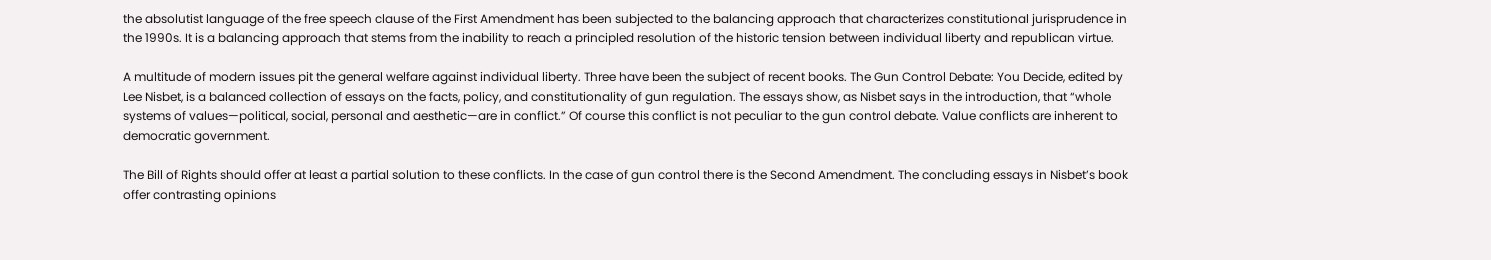the absolutist language of the free speech clause of the First Amendment has been subjected to the balancing approach that characterizes constitutional jurisprudence in the 1990s. It is a balancing approach that stems from the inability to reach a principled resolution of the historic tension between individual liberty and republican virtue.

A multitude of modern issues pit the general welfare against individual liberty. Three have been the subject of recent books. The Gun Control Debate: You Decide, edited by Lee Nisbet, is a balanced collection of essays on the facts, policy, and constitutionality of gun regulation. The essays show, as Nisbet says in the introduction, that “whole systems of values—political, social, personal and aesthetic—are in conflict.” Of course this conflict is not peculiar to the gun control debate. Value conflicts are inherent to democratic government.

The Bill of Rights should offer at least a partial solution to these conflicts. In the case of gun control there is the Second Amendment. The concluding essays in Nisbet’s book offer contrasting opinions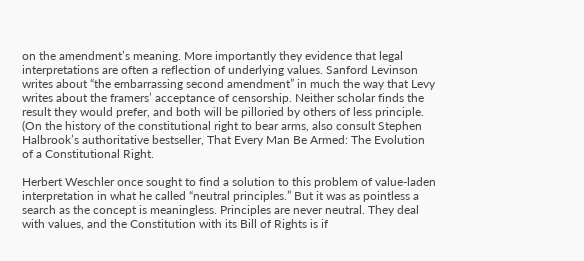on the amendment’s meaning. More importantly they evidence that legal interpretations are often a reflection of underlying values. Sanford Levinson writes about “the embarrassing second amendment” in much the way that Levy writes about the framers’ acceptance of censorship. Neither scholar finds the result they would prefer, and both will be pilloried by others of less principle. (On the history of the constitutional right to bear arms, also consult Stephen Halbrook’s authoritative bestseller, That Every Man Be Armed: The Evolution of a Constitutional Right.

Herbert Weschler once sought to find a solution to this problem of value-laden interpretation in what he called “neutral principles.” But it was as pointless a search as the concept is meaningless. Principles are never neutral. They deal with values, and the Constitution with its Bill of Rights is if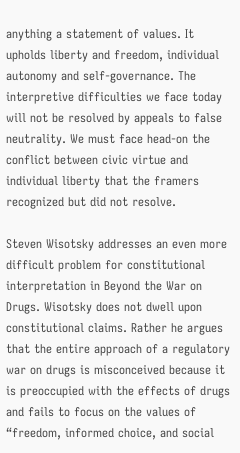anything a statement of values. It upholds liberty and freedom, individual autonomy and self-governance. The interpretive difficulties we face today will not be resolved by appeals to false neutrality. We must face head-on the conflict between civic virtue and individual liberty that the framers recognized but did not resolve.

Steven Wisotsky addresses an even more difficult problem for constitutional interpretation in Beyond the War on Drugs. Wisotsky does not dwell upon constitutional claims. Rather he argues that the entire approach of a regulatory war on drugs is misconceived because it is preoccupied with the effects of drugs and fails to focus on the values of “freedom, informed choice, and social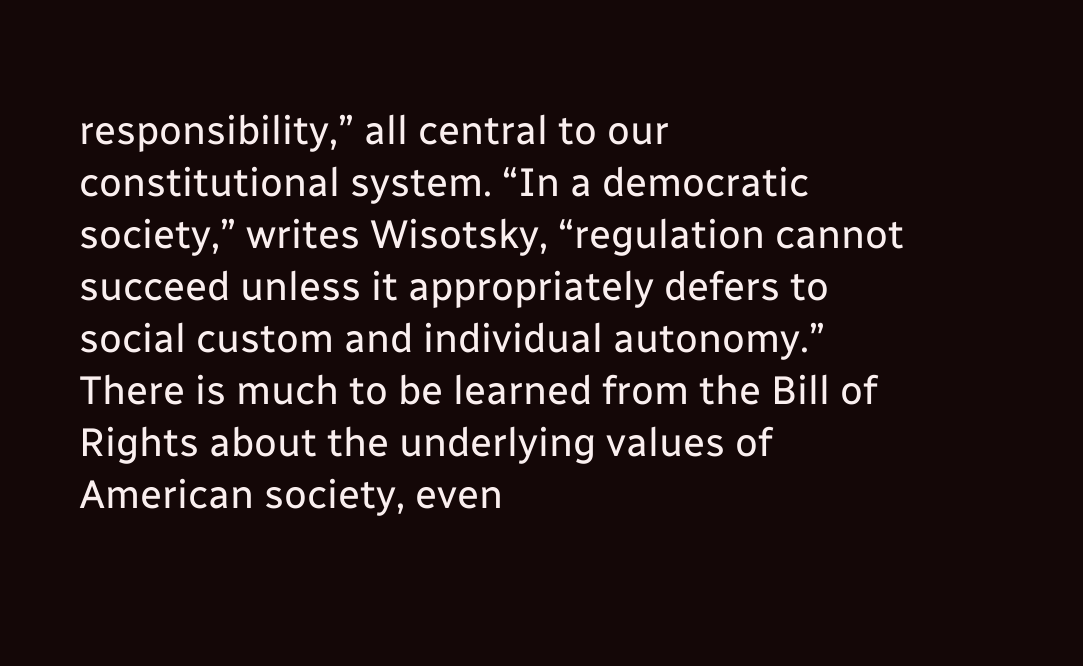responsibility,” all central to our constitutional system. “In a democratic society,” writes Wisotsky, “regulation cannot succeed unless it appropriately defers to social custom and individual autonomy.” There is much to be learned from the Bill of Rights about the underlying values of American society, even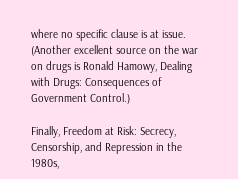where no specific clause is at issue. (Another excellent source on the war on drugs is Ronald Hamowy, Dealing with Drugs: Consequences of Government Control.)

Finally, Freedom at Risk: Secrecy, Censorship, and Repression in the 1980s,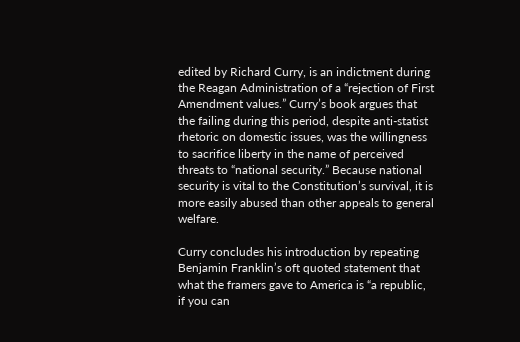edited by Richard Curry, is an indictment during the Reagan Administration of a “rejection of First Amendment values.” Curry’s book argues that the failing during this period, despite anti-statist rhetoric on domestic issues, was the willingness to sacrifice liberty in the name of perceived threats to “national security.” Because national security is vital to the Constitution’s survival, it is more easily abused than other appeals to general welfare.

Curry concludes his introduction by repeating Benjamin Franklin’s oft quoted statement that what the framers gave to America is “a republic, if you can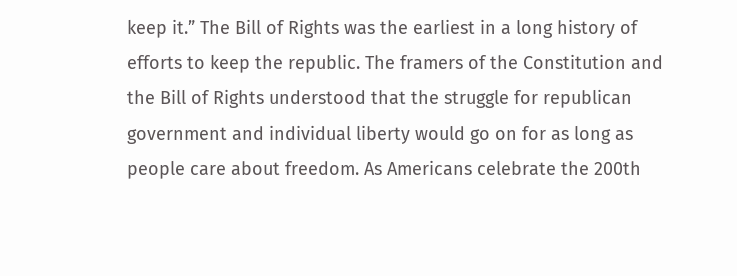keep it.” The Bill of Rights was the earliest in a long history of efforts to keep the republic. The framers of the Constitution and the Bill of Rights understood that the struggle for republican government and individual liberty would go on for as long as people care about freedom. As Americans celebrate the 200th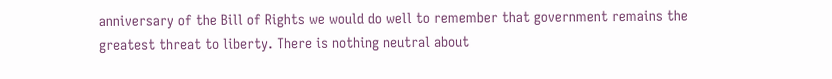anniversary of the Bill of Rights we would do well to remember that government remains the greatest threat to liberty. There is nothing neutral about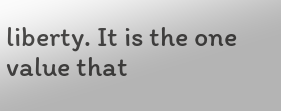liberty. It is the one value that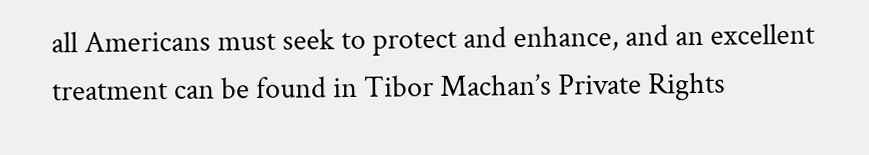all Americans must seek to protect and enhance, and an excellent treatment can be found in Tibor Machan’s Private Rights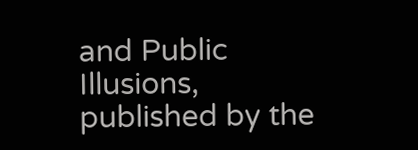and Public Illusions, published by the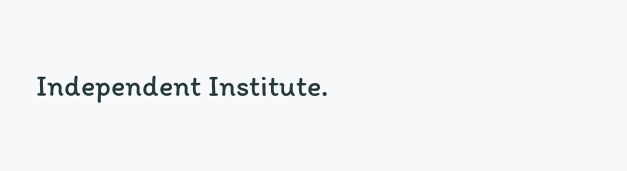Independent Institute.